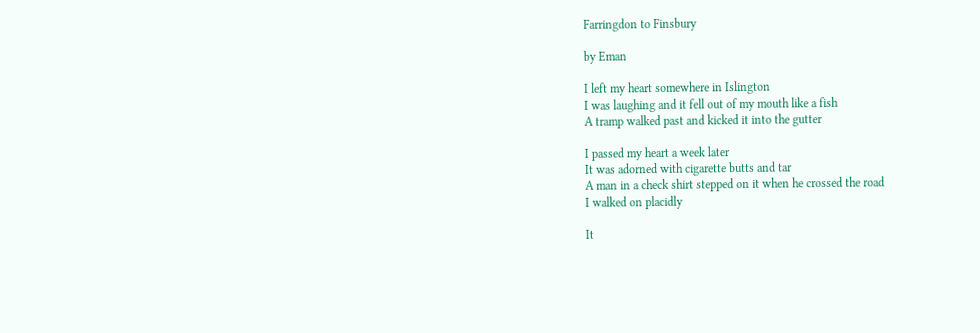Farringdon to Finsbury

by Eman

I left my heart somewhere in Islington
I was laughing and it fell out of my mouth like a fish
A tramp walked past and kicked it into the gutter

I passed my heart a week later
It was adorned with cigarette butts and tar
A man in a check shirt stepped on it when he crossed the road
I walked on placidly

It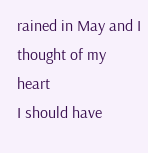rained in May and I thought of my heart
I should have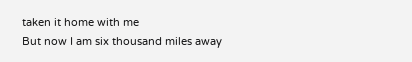taken it home with me
But now I am six thousand miles away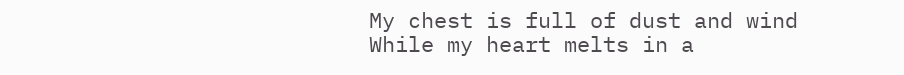My chest is full of dust and wind
While my heart melts in a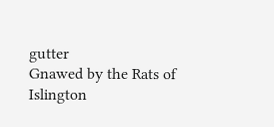gutter
Gnawed by the Rats of Islington